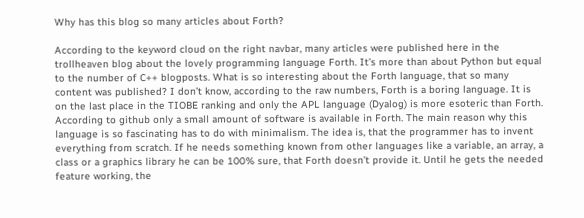Why has this blog so many articles about Forth?

According to the keyword cloud on the right navbar, many articles were published here in the trollheaven blog about the lovely programming language Forth. It’s more than about Python but equal to the number of C++ blogposts. What is so interesting about the Forth language, that so many content was published? I don’t know, according to the raw numbers, Forth is a boring language. It is on the last place in the TIOBE ranking and only the APL language (Dyalog) is more esoteric than Forth. According to github only a small amount of software is available in Forth. The main reason why this language is so fascinating has to do with minimalism. The idea is, that the programmer has to invent everything from scratch. If he needs something known from other languages like a variable, an array, a class or a graphics library he can be 100% sure, that Forth doesn’t provide it. Until he gets the needed feature working, the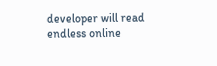developer will read endless online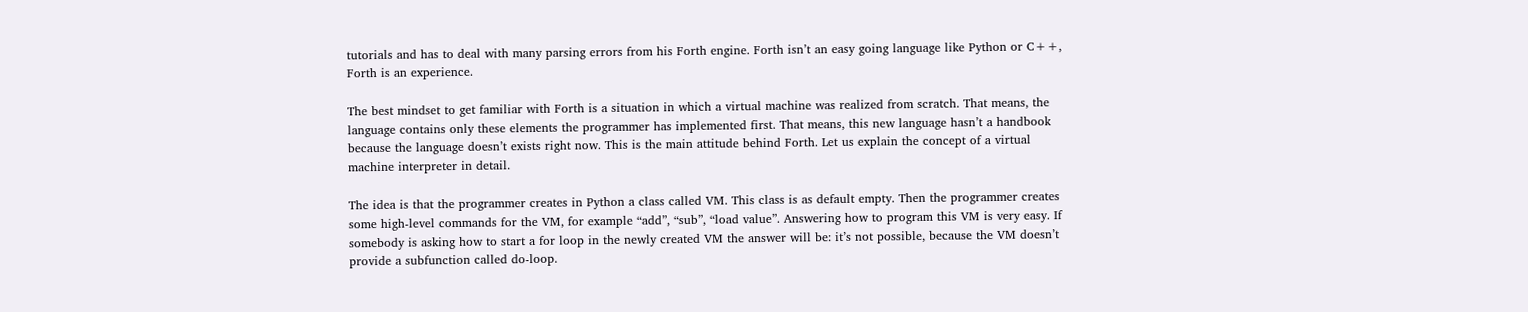tutorials and has to deal with many parsing errors from his Forth engine. Forth isn’t an easy going language like Python or C++, Forth is an experience.

The best mindset to get familiar with Forth is a situation in which a virtual machine was realized from scratch. That means, the language contains only these elements the programmer has implemented first. That means, this new language hasn’t a handbook because the language doesn’t exists right now. This is the main attitude behind Forth. Let us explain the concept of a virtual machine interpreter in detail.

The idea is that the programmer creates in Python a class called VM. This class is as default empty. Then the programmer creates some high-level commands for the VM, for example “add”, “sub”, “load value”. Answering how to program this VM is very easy. If somebody is asking how to start a for loop in the newly created VM the answer will be: it’s not possible, because the VM doesn’t provide a subfunction called do-loop.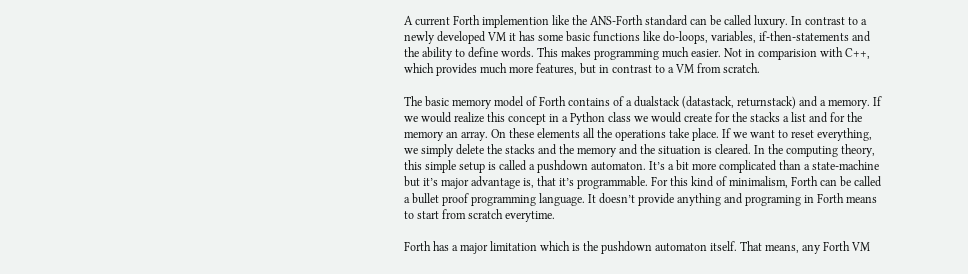A current Forth implemention like the ANS-Forth standard can be called luxury. In contrast to a newly developed VM it has some basic functions like do-loops, variables, if-then-statements and the ability to define words. This makes programming much easier. Not in comparision with C++, which provides much more features, but in contrast to a VM from scratch.

The basic memory model of Forth contains of a dualstack (datastack, returnstack) and a memory. If we would realize this concept in a Python class we would create for the stacks a list and for the memory an array. On these elements all the operations take place. If we want to reset everything, we simply delete the stacks and the memory and the situation is cleared. In the computing theory, this simple setup is called a pushdown automaton. It’s a bit more complicated than a state-machine but it’s major advantage is, that it’s programmable. For this kind of minimalism, Forth can be called a bullet proof programming language. It doesn’t provide anything and programing in Forth means to start from scratch everytime.

Forth has a major limitation which is the pushdown automaton itself. That means, any Forth VM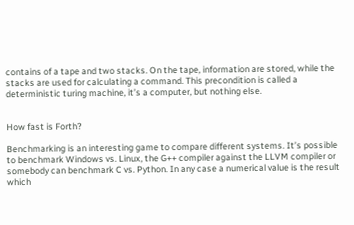contains of a tape and two stacks. On the tape, information are stored, while the stacks are used for calculating a command. This precondition is called a deterministic turing machine, it’s a computer, but nothing else.


How fast is Forth?

Benchmarking is an interesting game to compare different systems. It’s possible to benchmark Windows vs. Linux, the G++ compiler against the LLVM compiler or somebody can benchmark C vs. Python. In any case a numerical value is the result which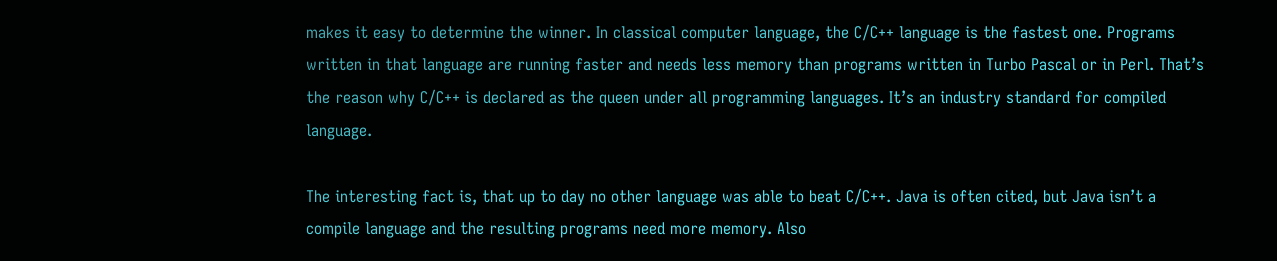makes it easy to determine the winner. In classical computer language, the C/C++ language is the fastest one. Programs written in that language are running faster and needs less memory than programs written in Turbo Pascal or in Perl. That’s the reason why C/C++ is declared as the queen under all programming languages. It’s an industry standard for compiled language.

The interesting fact is, that up to day no other language was able to beat C/C++. Java is often cited, but Java isn’t a compile language and the resulting programs need more memory. Also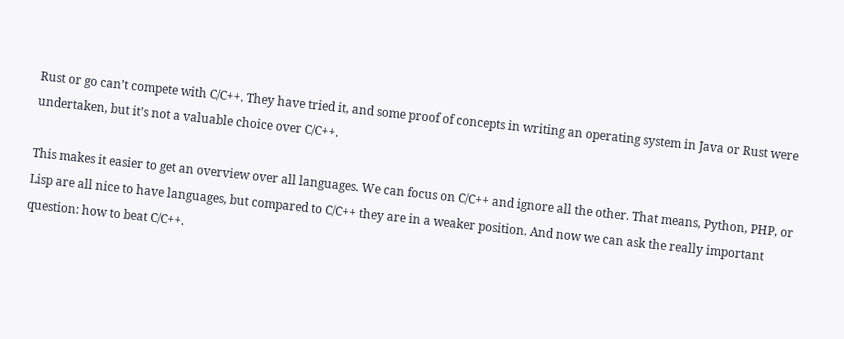Rust or go can’t compete with C/C++. They have tried it, and some proof of concepts in writing an operating system in Java or Rust were undertaken, but it’s not a valuable choice over C/C++.

This makes it easier to get an overview over all languages. We can focus on C/C++ and ignore all the other. That means, Python, PHP, or Lisp are all nice to have languages, but compared to C/C++ they are in a weaker position. And now we can ask the really important question: how to beat C/C++.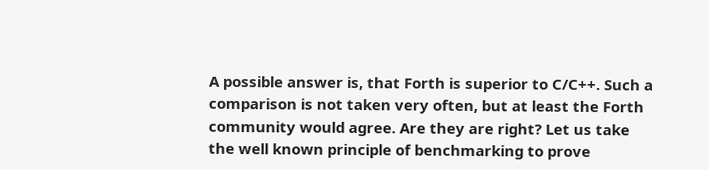A possible answer is, that Forth is superior to C/C++. Such a comparison is not taken very often, but at least the Forth community would agree. Are they are right? Let us take the well known principle of benchmarking to prove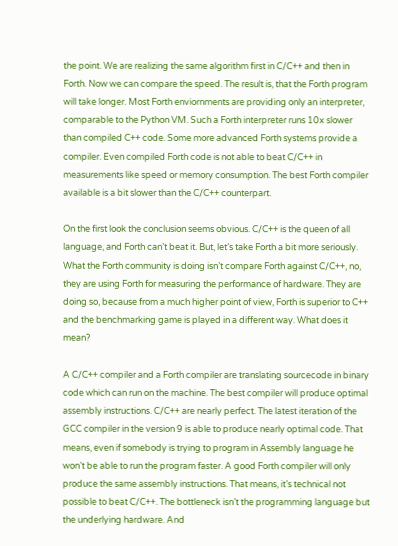the point. We are realizing the same algorithm first in C/C++ and then in Forth. Now we can compare the speed. The result is, that the Forth program will take longer. Most Forth enviornments are providing only an interpreter, comparable to the Python VM. Such a Forth interpreter runs 10x slower than compiled C++ code. Some more advanced Forth systems provide a compiler. Even compiled Forth code is not able to beat C/C++ in measurements like speed or memory consumption. The best Forth compiler available is a bit slower than the C/C++ counterpart.

On the first look the conclusion seems obvious. C/C++ is the queen of all language, and Forth can’t beat it. But, let’s take Forth a bit more seriously. What the Forth community is doing isn’t compare Forth against C/C++, no, they are using Forth for measuring the performance of hardware. They are doing so, because from a much higher point of view, Forth is superior to C++ and the benchmarking game is played in a different way. What does it mean?

A C/C++ compiler and a Forth compiler are translating sourcecode in binary code which can run on the machine. The best compiler will produce optimal assembly instructions. C/C++ are nearly perfect. The latest iteration of the GCC compiler in the version 9 is able to produce nearly optimal code. That means, even if somebody is trying to program in Assembly language he won’t be able to run the program faster. A good Forth compiler will only produce the same assembly instructions. That means, it’s technical not possible to beat C/C++. The bottleneck isn’t the programming language but the underlying hardware. And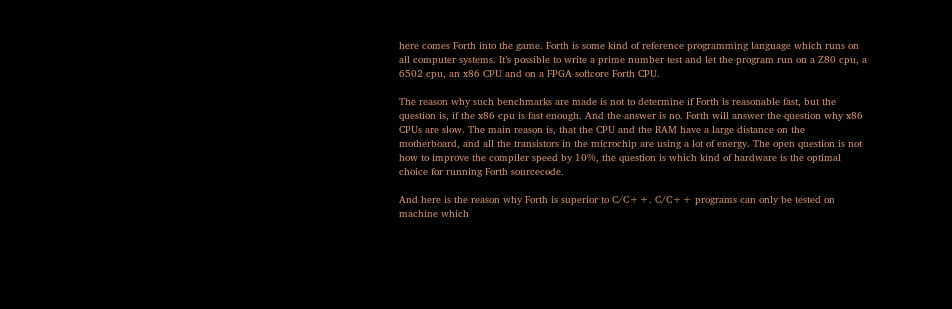here comes Forth into the game. Forth is some kind of reference programming language which runs on all computer systems. It’s possible to write a prime number test and let the program run on a Z80 cpu, a 6502 cpu, an x86 CPU and on a FPGA softcore Forth CPU.

The reason why such benchmarks are made is not to determine if Forth is reasonable fast, but the question is, if the x86 cpu is fast enough. And the answer is no. Forth will answer the question why x86 CPUs are slow. The main reason is, that the CPU and the RAM have a large distance on the motherboard, and all the transistors in the microchip are using a lot of energy. The open question is not how to improve the compiler speed by 10%, the question is which kind of hardware is the optimal choice for running Forth sourcecode.

And here is the reason why Forth is superior to C/C++. C/C++ programs can only be tested on machine which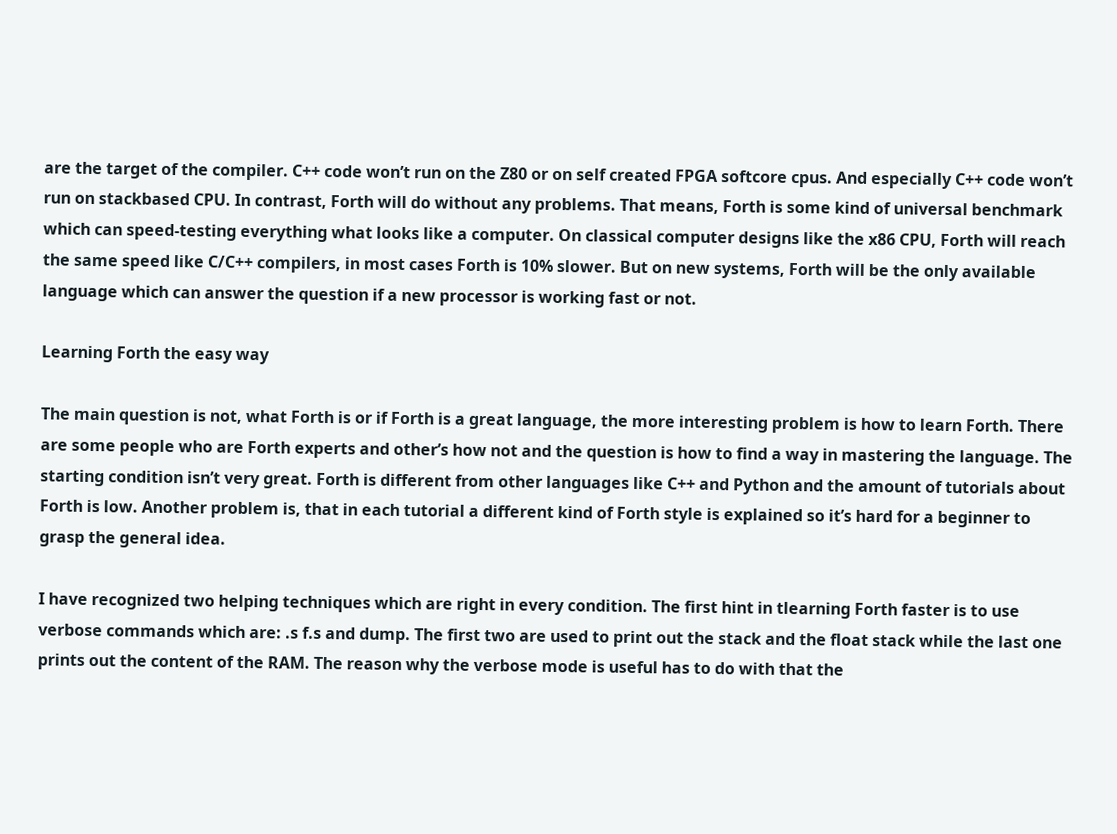are the target of the compiler. C++ code won’t run on the Z80 or on self created FPGA softcore cpus. And especially C++ code won’t run on stackbased CPU. In contrast, Forth will do without any problems. That means, Forth is some kind of universal benchmark which can speed-testing everything what looks like a computer. On classical computer designs like the x86 CPU, Forth will reach the same speed like C/C++ compilers, in most cases Forth is 10% slower. But on new systems, Forth will be the only available language which can answer the question if a new processor is working fast or not.

Learning Forth the easy way

The main question is not, what Forth is or if Forth is a great language, the more interesting problem is how to learn Forth. There are some people who are Forth experts and other’s how not and the question is how to find a way in mastering the language. The starting condition isn’t very great. Forth is different from other languages like C++ and Python and the amount of tutorials about Forth is low. Another problem is, that in each tutorial a different kind of Forth style is explained so it’s hard for a beginner to grasp the general idea.

I have recognized two helping techniques which are right in every condition. The first hint in tlearning Forth faster is to use verbose commands which are: .s f.s and dump. The first two are used to print out the stack and the float stack while the last one prints out the content of the RAM. The reason why the verbose mode is useful has to do with that the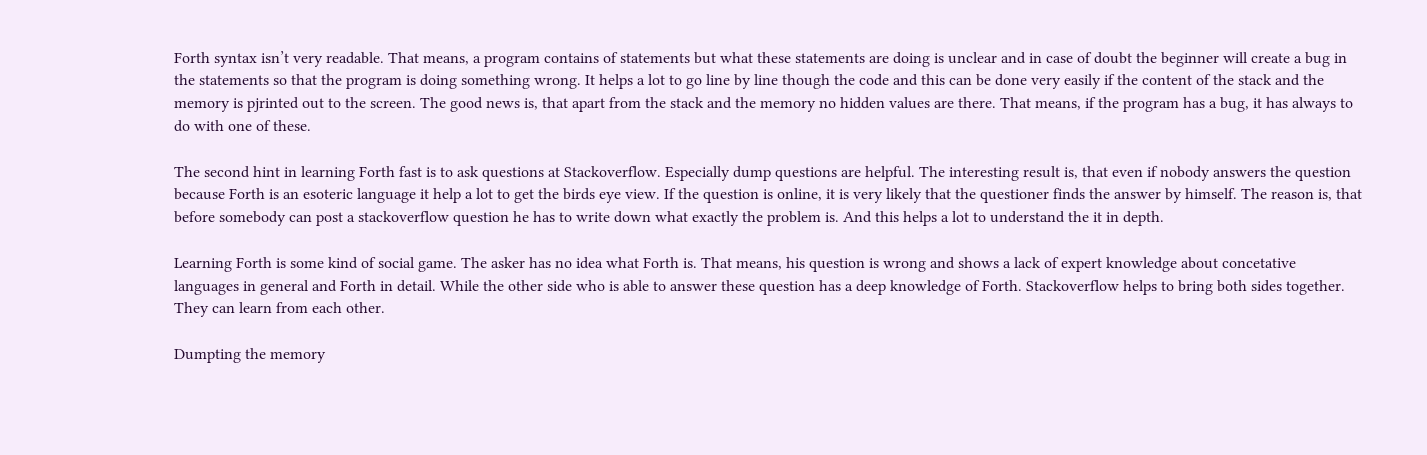Forth syntax isn’t very readable. That means, a program contains of statements but what these statements are doing is unclear and in case of doubt the beginner will create a bug in the statements so that the program is doing something wrong. It helps a lot to go line by line though the code and this can be done very easily if the content of the stack and the memory is pjrinted out to the screen. The good news is, that apart from the stack and the memory no hidden values are there. That means, if the program has a bug, it has always to do with one of these.

The second hint in learning Forth fast is to ask questions at Stackoverflow. Especially dump questions are helpful. The interesting result is, that even if nobody answers the question because Forth is an esoteric language it help a lot to get the birds eye view. If the question is online, it is very likely that the questioner finds the answer by himself. The reason is, that before somebody can post a stackoverflow question he has to write down what exactly the problem is. And this helps a lot to understand the it in depth.

Learning Forth is some kind of social game. The asker has no idea what Forth is. That means, his question is wrong and shows a lack of expert knowledge about concetative languages in general and Forth in detail. While the other side who is able to answer these question has a deep knowledge of Forth. Stackoverflow helps to bring both sides together. They can learn from each other.

Dumpting the memory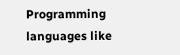Programming languages like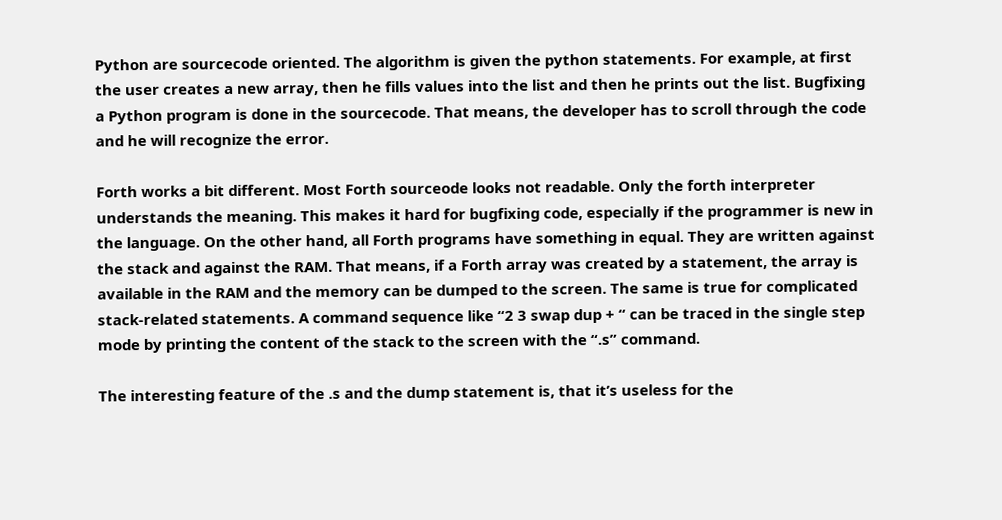Python are sourcecode oriented. The algorithm is given the python statements. For example, at first the user creates a new array, then he fills values into the list and then he prints out the list. Bugfixing a Python program is done in the sourcecode. That means, the developer has to scroll through the code and he will recognize the error.

Forth works a bit different. Most Forth sourceode looks not readable. Only the forth interpreter understands the meaning. This makes it hard for bugfixing code, especially if the programmer is new in the language. On the other hand, all Forth programs have something in equal. They are written against the stack and against the RAM. That means, if a Forth array was created by a statement, the array is available in the RAM and the memory can be dumped to the screen. The same is true for complicated stack-related statements. A command sequence like “2 3 swap dup + “ can be traced in the single step mode by printing the content of the stack to the screen with the “.s” command.

The interesting feature of the .s and the dump statement is, that it’s useless for the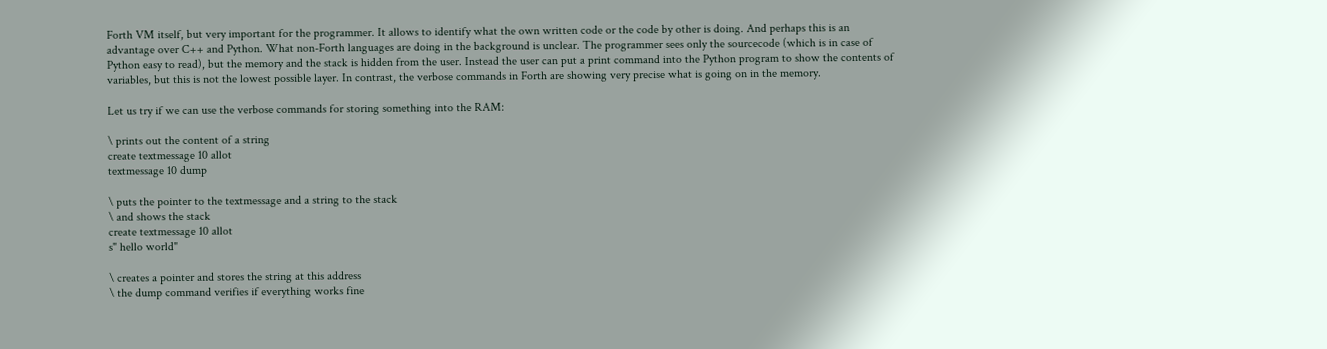Forth VM itself, but very important for the programmer. It allows to identify what the own written code or the code by other is doing. And perhaps this is an advantage over C++ and Python. What non-Forth languages are doing in the background is unclear. The programmer sees only the sourcecode (which is in case of Python easy to read), but the memory and the stack is hidden from the user. Instead the user can put a print command into the Python program to show the contents of variables, but this is not the lowest possible layer. In contrast, the verbose commands in Forth are showing very precise what is going on in the memory.

Let us try if we can use the verbose commands for storing something into the RAM:

\ prints out the content of a string
create textmessage 10 allot
textmessage 10 dump

\ puts the pointer to the textmessage and a string to the stack
\ and shows the stack
create textmessage 10 allot
s" hello world"

\ creates a pointer and stores the string at this address
\ the dump command verifies if everything works fine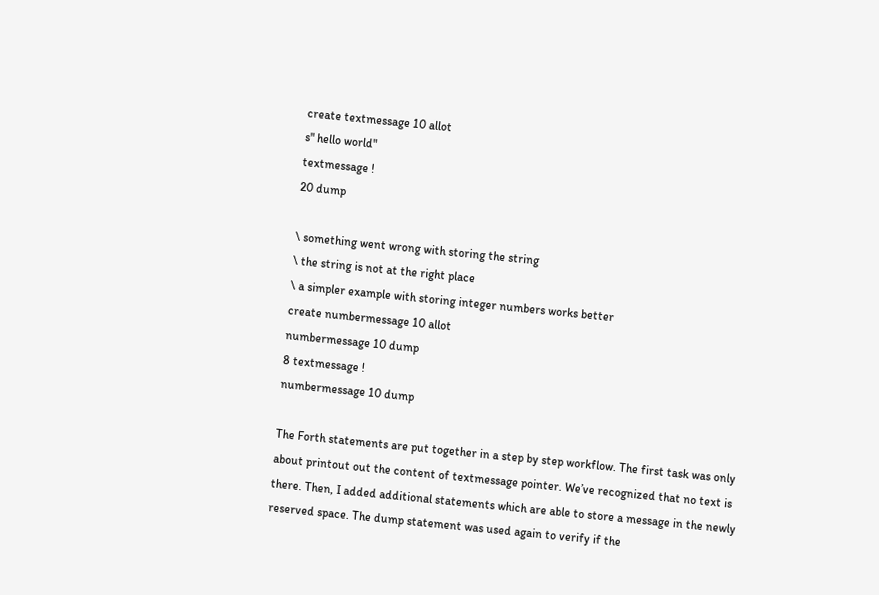create textmessage 10 allot
s" hello world"
textmessage !
20 dump

\ something went wrong with storing the string
\ the string is not at the right place
\ a simpler example with storing integer numbers works better
create numbermessage 10 allot
numbermessage 10 dump
8 textmessage !
numbermessage 10 dump

The Forth statements are put together in a step by step workflow. The first task was only about printout out the content of textmessage pointer. We’ve recognized that no text is there. Then, I added additional statements which are able to store a message in the newly reserved space. The dump statement was used again to verify if the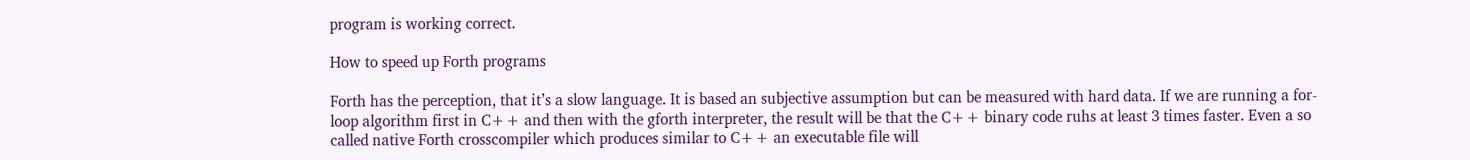program is working correct.

How to speed up Forth programs

Forth has the perception, that it’s a slow language. It is based an subjective assumption but can be measured with hard data. If we are running a for-loop algorithm first in C++ and then with the gforth interpreter, the result will be that the C++ binary code ruhs at least 3 times faster. Even a so called native Forth crosscompiler which produces similar to C++ an executable file will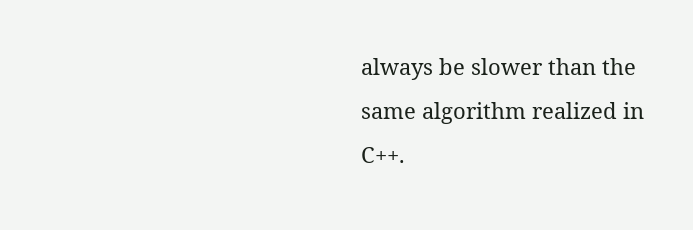always be slower than the same algorithm realized in C++.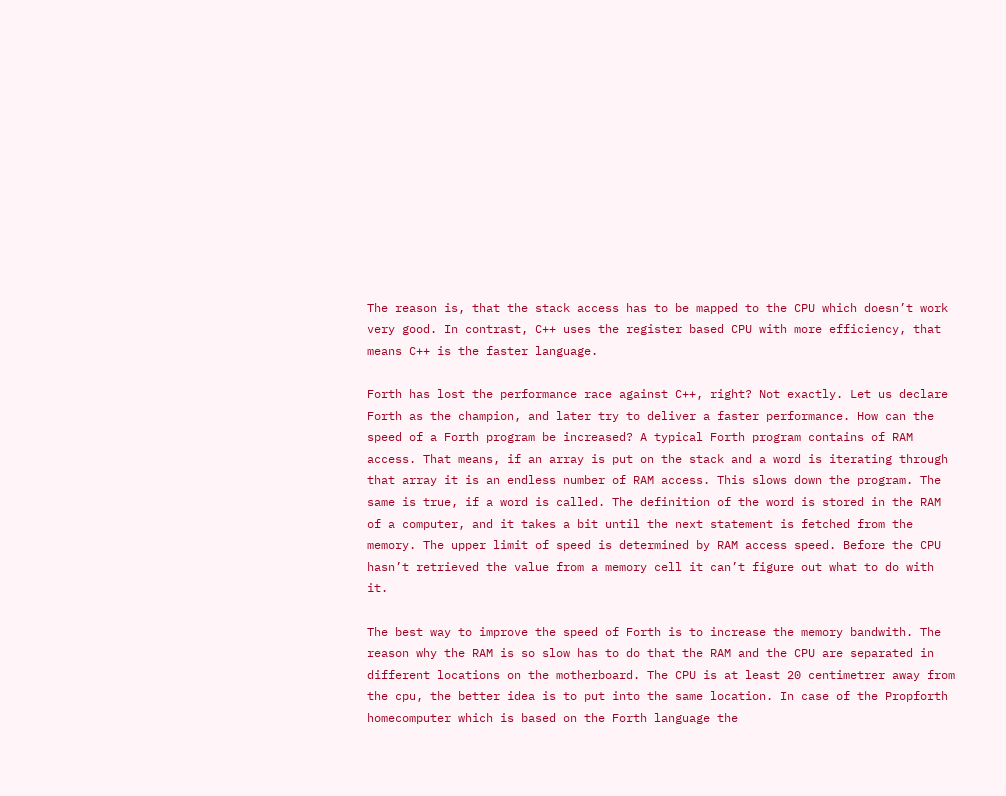The reason is, that the stack access has to be mapped to the CPU which doesn’t work very good. In contrast, C++ uses the register based CPU with more efficiency, that means C++ is the faster language.

Forth has lost the performance race against C++, right? Not exactly. Let us declare Forth as the champion, and later try to deliver a faster performance. How can the speed of a Forth program be increased? A typical Forth program contains of RAM access. That means, if an array is put on the stack and a word is iterating through that array it is an endless number of RAM access. This slows down the program. The same is true, if a word is called. The definition of the word is stored in the RAM of a computer, and it takes a bit until the next statement is fetched from the memory. The upper limit of speed is determined by RAM access speed. Before the CPU hasn’t retrieved the value from a memory cell it can’t figure out what to do with it.

The best way to improve the speed of Forth is to increase the memory bandwith. The reason why the RAM is so slow has to do that the RAM and the CPU are separated in different locations on the motherboard. The CPU is at least 20 centimetrer away from the cpu, the better idea is to put into the same location. In case of the Propforth homecomputer which is based on the Forth language the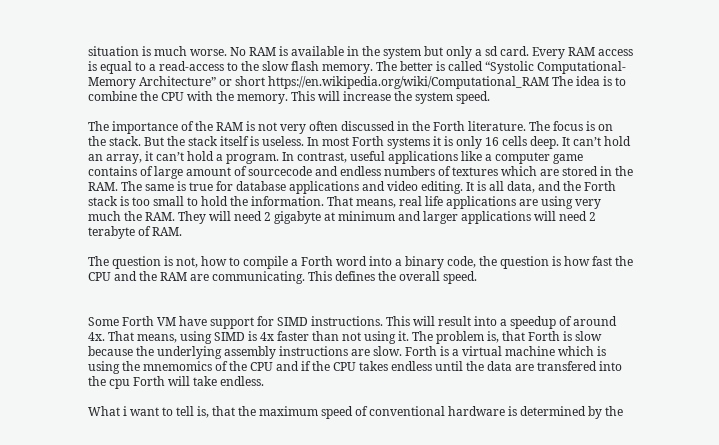situation is much worse. No RAM is available in the system but only a sd card. Every RAM access is equal to a read-access to the slow flash memory. The better is called “Systolic Computational-Memory Architecture” or short https://en.wikipedia.org/wiki/Computational_RAM The idea is to combine the CPU with the memory. This will increase the system speed.

The importance of the RAM is not very often discussed in the Forth literature. The focus is on the stack. But the stack itself is useless. In most Forth systems it is only 16 cells deep. It can’t hold an array, it can’t hold a program. In contrast, useful applications like a computer game contains of large amount of sourcecode and endless numbers of textures which are stored in the RAM. The same is true for database applications and video editing. It is all data, and the Forth stack is too small to hold the information. That means, real life applications are using very much the RAM. They will need 2 gigabyte at minimum and larger applications will need 2 terabyte of RAM.

The question is not, how to compile a Forth word into a binary code, the question is how fast the CPU and the RAM are communicating. This defines the overall speed.


Some Forth VM have support for SIMD instructions. This will result into a speedup of around 4x. That means, using SIMD is 4x faster than not using it. The problem is, that Forth is slow because the underlying assembly instructions are slow. Forth is a virtual machine which is using the mnemomics of the CPU and if the CPU takes endless until the data are transfered into the cpu Forth will take endless.

What i want to tell is, that the maximum speed of conventional hardware is determined by the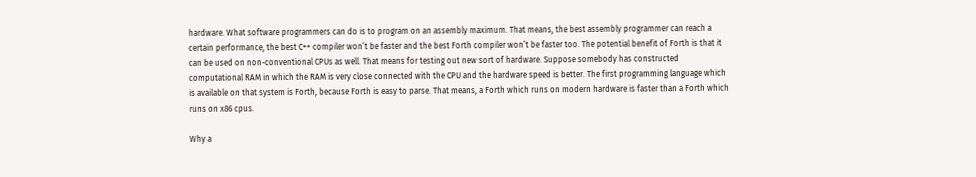hardware. What software programmers can do is to program on an assembly maximum. That means, the best assembly programmer can reach a certain performance, the best C++ compiler won’t be faster and the best Forth compiler won’t be faster too. The potential benefit of Forth is that it can be used on non-conventional CPUs as well. That means for testing out new sort of hardware. Suppose somebody has constructed computational RAM in which the RAM is very close connected with the CPU and the hardware speed is better. The first programming language which is available on that system is Forth, because Forth is easy to parse. That means, a Forth which runs on modern hardware is faster than a Forth which runs on x86 cpus.

Why a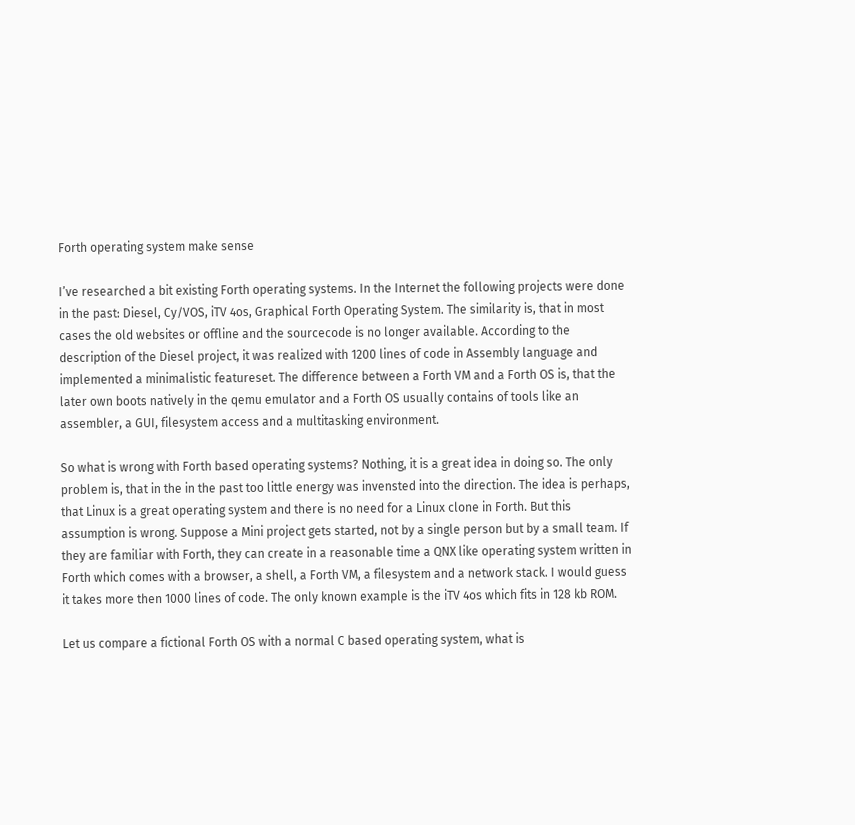Forth operating system make sense

I’ve researched a bit existing Forth operating systems. In the Internet the following projects were done in the past: Diesel, Cy/VOS, iTV 4os, Graphical Forth Operating System. The similarity is, that in most cases the old websites or offline and the sourcecode is no longer available. According to the description of the Diesel project, it was realized with 1200 lines of code in Assembly language and implemented a minimalistic featureset. The difference between a Forth VM and a Forth OS is, that the later own boots natively in the qemu emulator and a Forth OS usually contains of tools like an assembler, a GUI, filesystem access and a multitasking environment.

So what is wrong with Forth based operating systems? Nothing, it is a great idea in doing so. The only problem is, that in the in the past too little energy was invensted into the direction. The idea is perhaps, that Linux is a great operating system and there is no need for a Linux clone in Forth. But this assumption is wrong. Suppose a Mini project gets started, not by a single person but by a small team. If they are familiar with Forth, they can create in a reasonable time a QNX like operating system written in Forth which comes with a browser, a shell, a Forth VM, a filesystem and a network stack. I would guess it takes more then 1000 lines of code. The only known example is the iTV 4os which fits in 128 kb ROM.

Let us compare a fictional Forth OS with a normal C based operating system, what is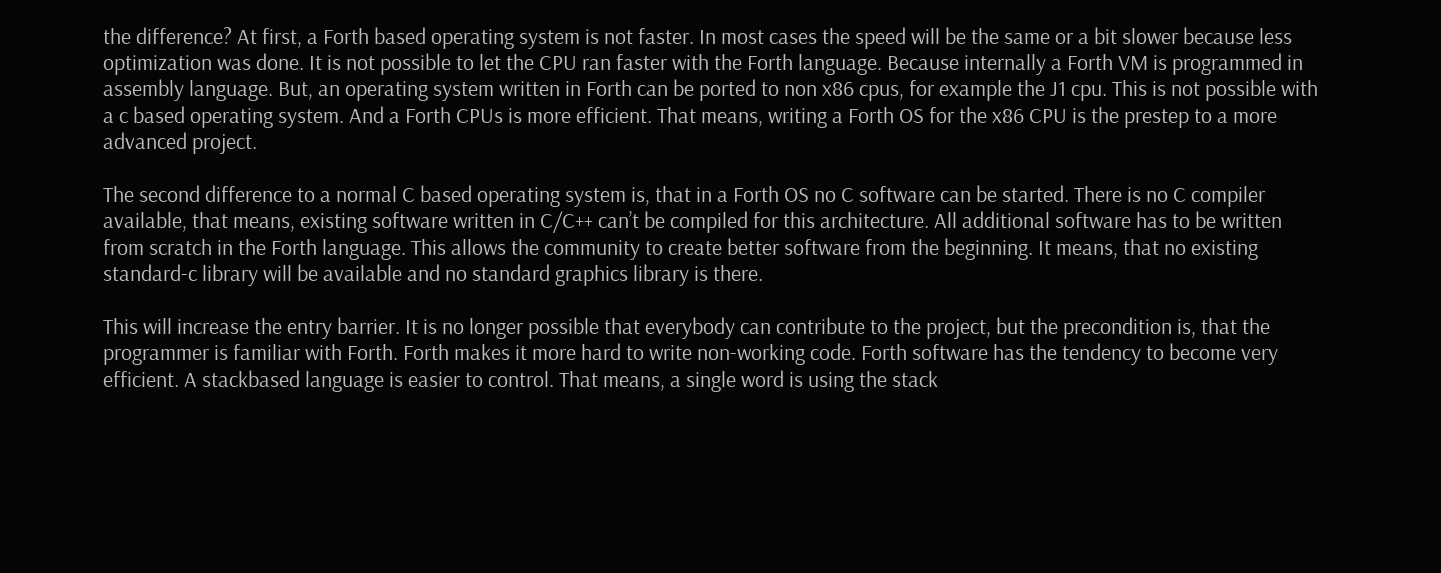the difference? At first, a Forth based operating system is not faster. In most cases the speed will be the same or a bit slower because less optimization was done. It is not possible to let the CPU ran faster with the Forth language. Because internally a Forth VM is programmed in assembly language. But, an operating system written in Forth can be ported to non x86 cpus, for example the J1 cpu. This is not possible with a c based operating system. And a Forth CPUs is more efficient. That means, writing a Forth OS for the x86 CPU is the prestep to a more advanced project.

The second difference to a normal C based operating system is, that in a Forth OS no C software can be started. There is no C compiler available, that means, existing software written in C/C++ can’t be compiled for this architecture. All additional software has to be written from scratch in the Forth language. This allows the community to create better software from the beginning. It means, that no existing standard-c library will be available and no standard graphics library is there.

This will increase the entry barrier. It is no longer possible that everybody can contribute to the project, but the precondition is, that the programmer is familiar with Forth. Forth makes it more hard to write non-working code. Forth software has the tendency to become very efficient. A stackbased language is easier to control. That means, a single word is using the stack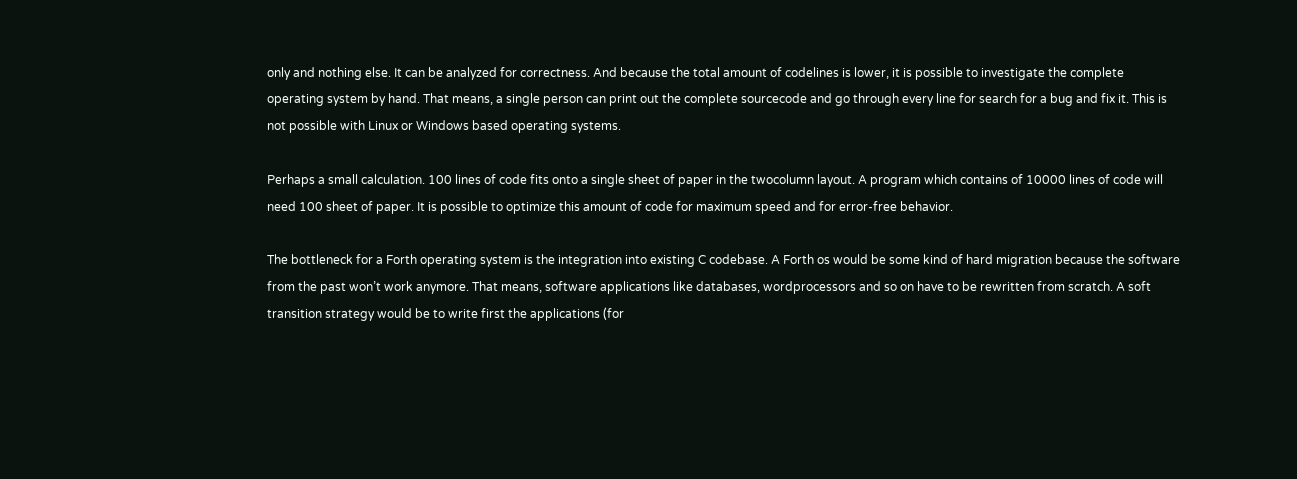only and nothing else. It can be analyzed for correctness. And because the total amount of codelines is lower, it is possible to investigate the complete operating system by hand. That means, a single person can print out the complete sourcecode and go through every line for search for a bug and fix it. This is not possible with Linux or Windows based operating systems.

Perhaps a small calculation. 100 lines of code fits onto a single sheet of paper in the twocolumn layout. A program which contains of 10000 lines of code will need 100 sheet of paper. It is possible to optimize this amount of code for maximum speed and for error-free behavior.

The bottleneck for a Forth operating system is the integration into existing C codebase. A Forth os would be some kind of hard migration because the software from the past won’t work anymore. That means, software applications like databases, wordprocessors and so on have to be rewritten from scratch. A soft transition strategy would be to write first the applications (for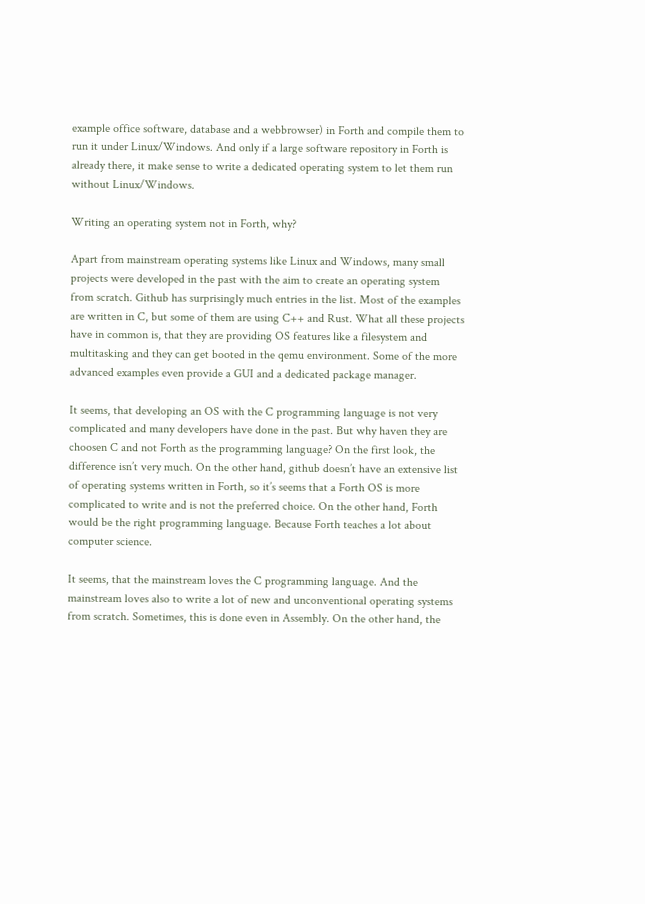example office software, database and a webbrowser) in Forth and compile them to run it under Linux/Windows. And only if a large software repository in Forth is already there, it make sense to write a dedicated operating system to let them run without Linux/Windows.

Writing an operating system not in Forth, why?

Apart from mainstream operating systems like Linux and Windows, many small projects were developed in the past with the aim to create an operating system from scratch. Github has surprisingly much entries in the list. Most of the examples are written in C, but some of them are using C++ and Rust. What all these projects have in common is, that they are providing OS features like a filesystem and multitasking and they can get booted in the qemu environment. Some of the more advanced examples even provide a GUI and a dedicated package manager.

It seems, that developing an OS with the C programming language is not very complicated and many developers have done in the past. But why haven they are choosen C and not Forth as the programming language? On the first look, the difference isn’t very much. On the other hand, github doesn’t have an extensive list of operating systems written in Forth, so it’s seems that a Forth OS is more complicated to write and is not the preferred choice. On the other hand, Forth would be the right programming language. Because Forth teaches a lot about computer science.

It seems, that the mainstream loves the C programming language. And the mainstream loves also to write a lot of new and unconventional operating systems from scratch. Sometimes, this is done even in Assembly. On the other hand, the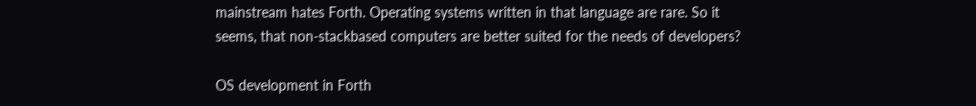mainstream hates Forth. Operating systems written in that language are rare. So it seems, that non-stackbased computers are better suited for the needs of developers?

OS development in Forth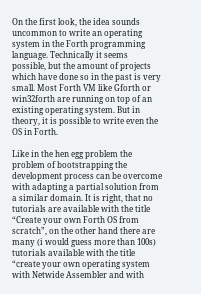On the first look, the idea sounds uncommon to write an operating system in the Forth programming language. Technically it seems possible, but the amount of projects which have done so in the past is very small. Most Forth VM like Gforth or win32forth are running on top of an existing operating system. But in theory, it is possible to write even the OS in Forth.

Like in the hen egg problem the problem of bootstrapping the development process can be overcome with adapting a partial solution from a similar domain. It is right, that no tutorials are available with the title “Create your own Forth OS from scratch”, on the other hand there are many (i would guess more than 100s) tutorials available with the title “create your own operating system with Netwide Assembler and with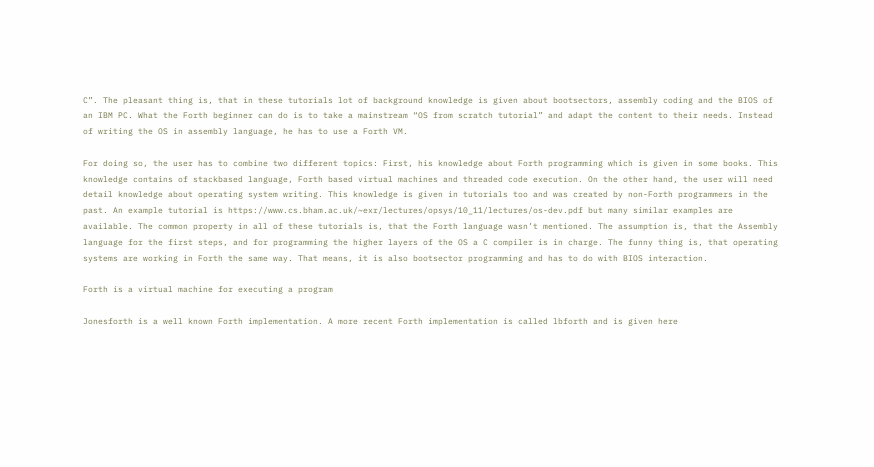C”. The pleasant thing is, that in these tutorials lot of background knowledge is given about bootsectors, assembly coding and the BIOS of an IBM PC. What the Forth beginner can do is to take a mainstream “OS from scratch tutorial” and adapt the content to their needs. Instead of writing the OS in assembly language, he has to use a Forth VM.

For doing so, the user has to combine two different topics: First, his knowledge about Forth programming which is given in some books. This knowledge contains of stackbased language, Forth based virtual machines and threaded code execution. On the other hand, the user will need detail knowledge about operating system writing. This knowledge is given in tutorials too and was created by non-Forth programmers in the past. An example tutorial is https://www.cs.bham.ac.uk/~exr/lectures/opsys/10_11/lectures/os-dev.pdf but many similar examples are available. The common property in all of these tutorials is, that the Forth language wasn’t mentioned. The assumption is, that the Assembly language for the first steps, and for programming the higher layers of the OS a C compiler is in charge. The funny thing is, that operating systems are working in Forth the same way. That means, it is also bootsector programming and has to do with BIOS interaction.

Forth is a virtual machine for executing a program

Jonesforth is a well known Forth implementation. A more recent Forth implementation is called lbforth and is given here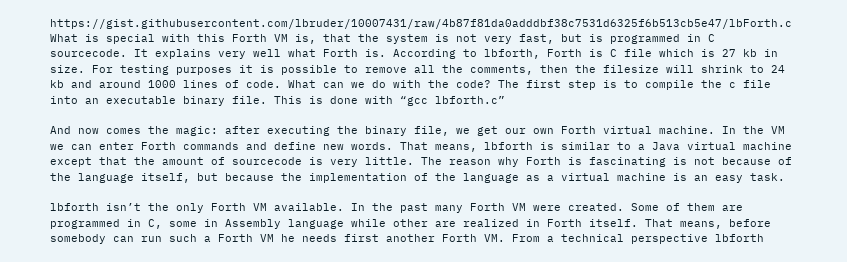https://gist.githubusercontent.com/lbruder/10007431/raw/4b87f81da0adddbf38c7531d6325f6b513cb5e47/lbForth.c What is special with this Forth VM is, that the system is not very fast, but is programmed in C sourcecode. It explains very well what Forth is. According to lbforth, Forth is C file which is 27 kb in size. For testing purposes it is possible to remove all the comments, then the filesize will shrink to 24 kb and around 1000 lines of code. What can we do with the code? The first step is to compile the c file into an executable binary file. This is done with “gcc lbforth.c”

And now comes the magic: after executing the binary file, we get our own Forth virtual machine. In the VM we can enter Forth commands and define new words. That means, lbforth is similar to a Java virtual machine except that the amount of sourcecode is very little. The reason why Forth is fascinating is not because of the language itself, but because the implementation of the language as a virtual machine is an easy task.

lbforth isn’t the only Forth VM available. In the past many Forth VM were created. Some of them are programmed in C, some in Assembly language while other are realized in Forth itself. That means, before somebody can run such a Forth VM he needs first another Forth VM. From a technical perspective lbforth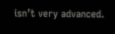isn’t very advanced.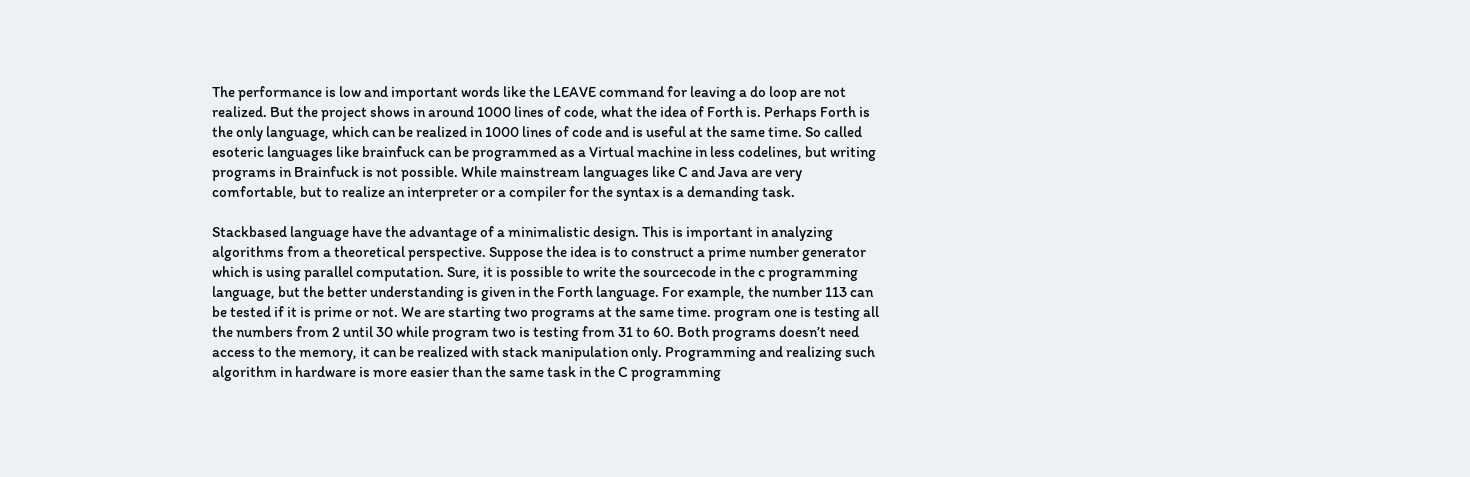The performance is low and important words like the LEAVE command for leaving a do loop are not realized. But the project shows in around 1000 lines of code, what the idea of Forth is. Perhaps Forth is the only language, which can be realized in 1000 lines of code and is useful at the same time. So called esoteric languages like brainfuck can be programmed as a Virtual machine in less codelines, but writing programs in Brainfuck is not possible. While mainstream languages like C and Java are very comfortable, but to realize an interpreter or a compiler for the syntax is a demanding task.

Stackbased language have the advantage of a minimalistic design. This is important in analyzing algorithms from a theoretical perspective. Suppose the idea is to construct a prime number generator which is using parallel computation. Sure, it is possible to write the sourcecode in the c programming language, but the better understanding is given in the Forth language. For example, the number 113 can be tested if it is prime or not. We are starting two programs at the same time. program one is testing all the numbers from 2 until 30 while program two is testing from 31 to 60. Both programs doesn’t need access to the memory, it can be realized with stack manipulation only. Programming and realizing such algorithm in hardware is more easier than the same task in the C programming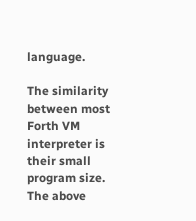language.

The similarity between most Forth VM interpreter is their small program size. The above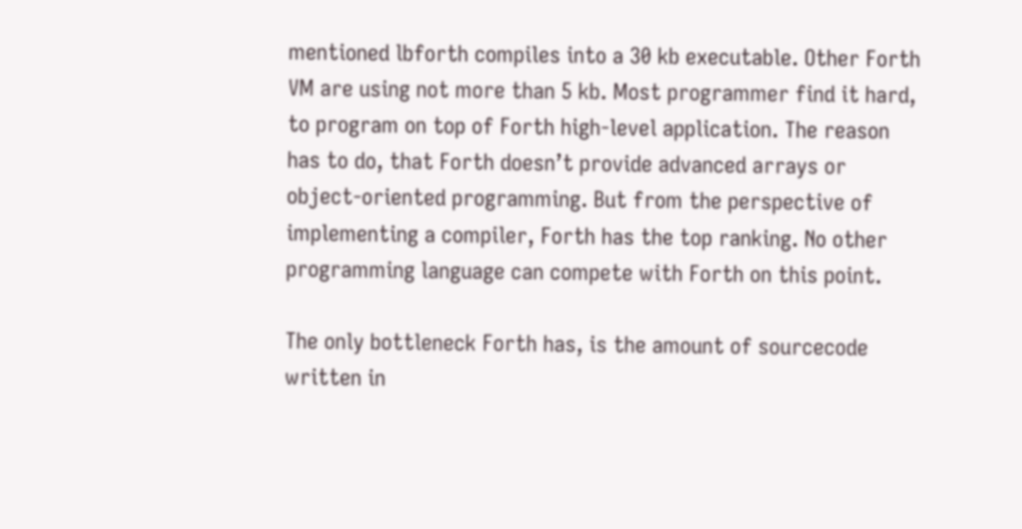mentioned lbforth compiles into a 30 kb executable. Other Forth VM are using not more than 5 kb. Most programmer find it hard, to program on top of Forth high-level application. The reason has to do, that Forth doesn’t provide advanced arrays or object-oriented programming. But from the perspective of implementing a compiler, Forth has the top ranking. No other programming language can compete with Forth on this point.

The only bottleneck Forth has, is the amount of sourcecode written in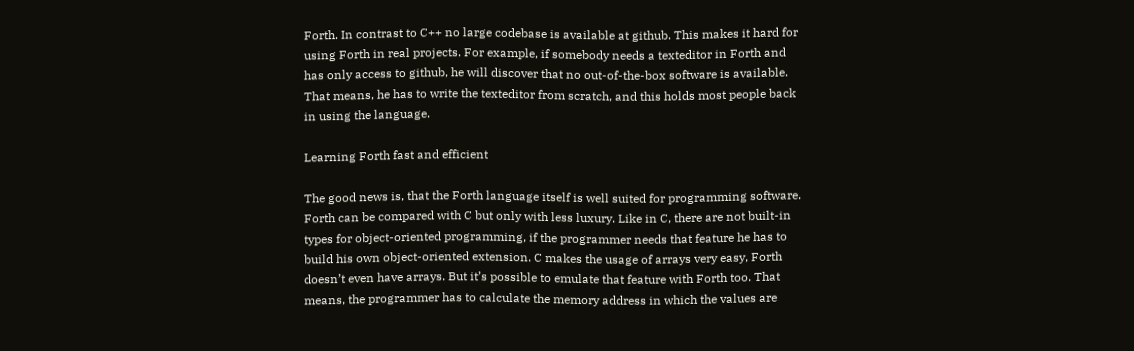Forth. In contrast to C++ no large codebase is available at github. This makes it hard for using Forth in real projects. For example, if somebody needs a texteditor in Forth and has only access to github, he will discover that no out-of-the-box software is available. That means, he has to write the texteditor from scratch, and this holds most people back in using the language.

Learning Forth fast and efficient

The good news is, that the Forth language itself is well suited for programming software. Forth can be compared with C but only with less luxury. Like in C, there are not built-in types for object-oriented programming, if the programmer needs that feature he has to build his own object-oriented extension. C makes the usage of arrays very easy, Forth doesn’t even have arrays. But it’s possible to emulate that feature with Forth too. That means, the programmer has to calculate the memory address in which the values are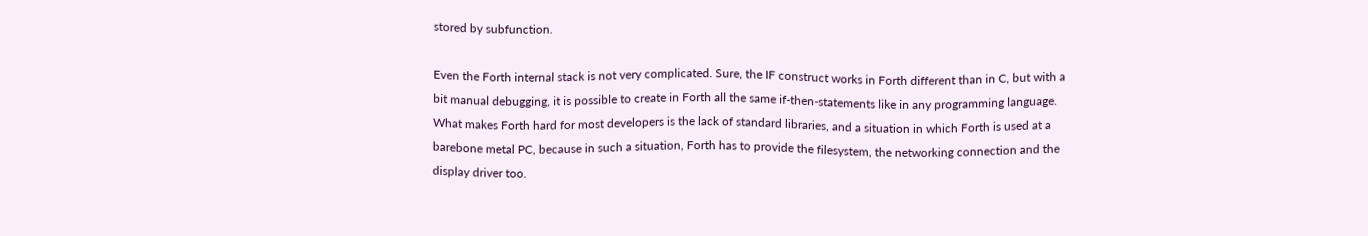stored by subfunction.

Even the Forth internal stack is not very complicated. Sure, the IF construct works in Forth different than in C, but with a bit manual debugging, it is possible to create in Forth all the same if-then-statements like in any programming language. What makes Forth hard for most developers is the lack of standard libraries, and a situation in which Forth is used at a barebone metal PC, because in such a situation, Forth has to provide the filesystem, the networking connection and the display driver too.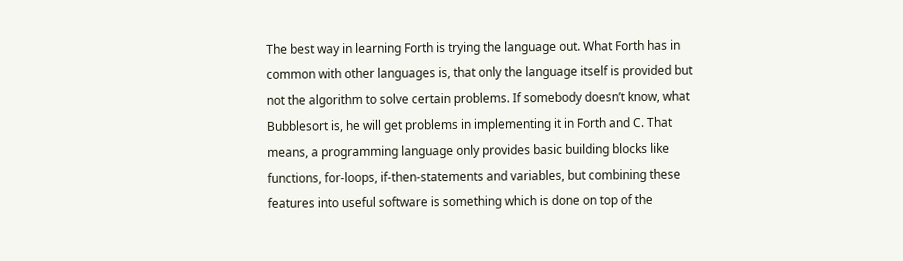The best way in learning Forth is trying the language out. What Forth has in common with other languages is, that only the language itself is provided but not the algorithm to solve certain problems. If somebody doesn’t know, what Bubblesort is, he will get problems in implementing it in Forth and C. That means, a programming language only provides basic building blocks like functions, for-loops, if-then-statements and variables, but combining these features into useful software is something which is done on top of the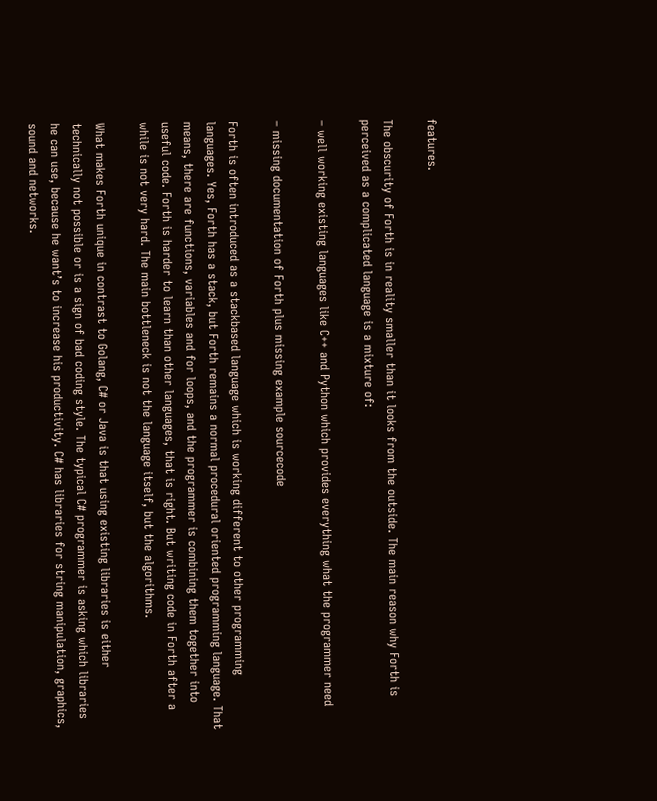features.

The obscurity of Forth is in reality smaller than it looks from the outside. The main reason why Forth is perceived as a complicated language is a mixture of:

– well working existing languages like C++ and Python which provides everything what the programmer need

– missing documentation of Forth plus missing example sourcecode

Forth is often introduced as a stackbased language which is working different to other programming languages. Yes, Forth has a stack, but Forth remains a normal procedural oriented programming language. That means, there are functions, variables and for loops, and the programmer is combining them together into useful code. Forth is harder to learn than other languages, that is right. But writing code in Forth after a while is not very hard. The main bottleneck is not the language itself, but the algorithms.

What makes Forth unique in contrast to Golang, C# or Java is that using existing libraries is either technically not possible or is a sign of bad coding style. The typical C# programmer is asking which libraries he can use, because he want’s to increase his productivity. C# has libraries for string manipulation, graphics, sound and networks.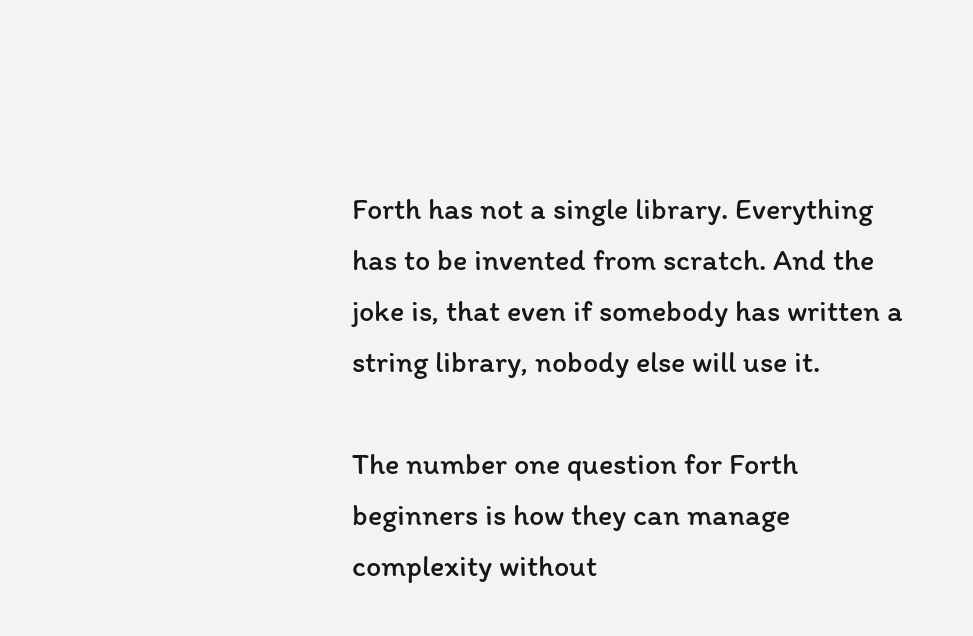Forth has not a single library. Everything has to be invented from scratch. And the joke is, that even if somebody has written a string library, nobody else will use it.

The number one question for Forth beginners is how they can manage complexity without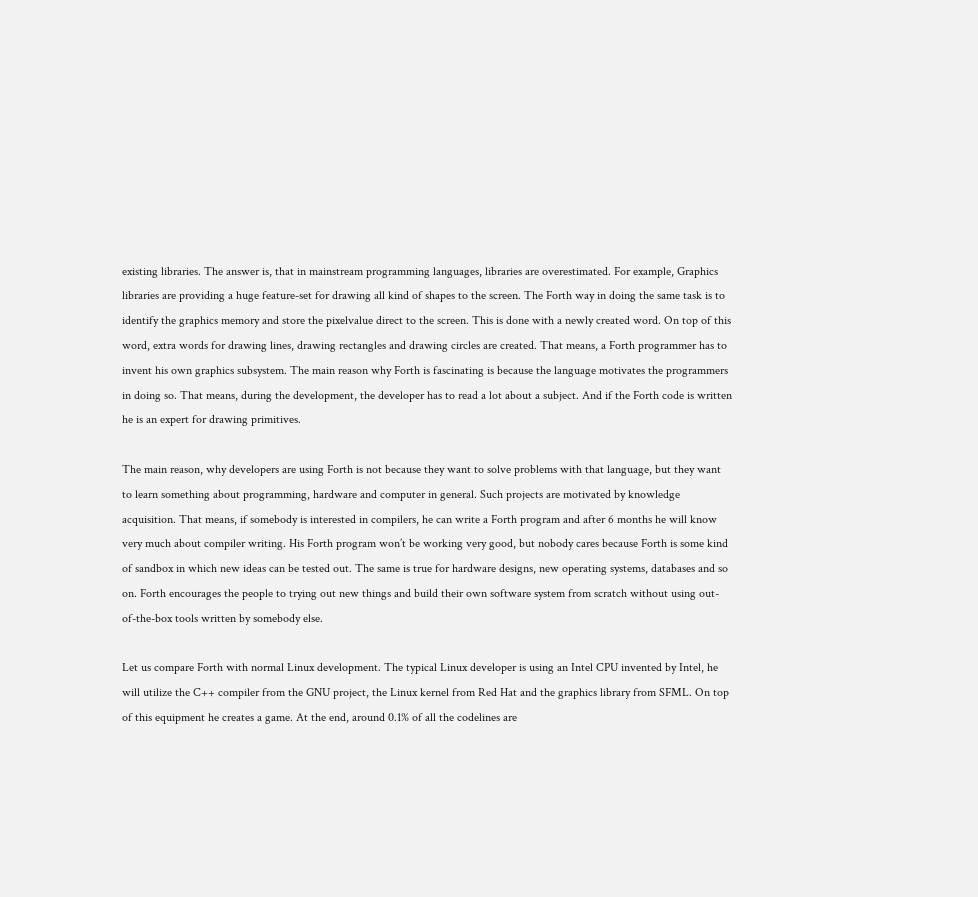existing libraries. The answer is, that in mainstream programming languages, libraries are overestimated. For example, Graphics libraries are providing a huge feature-set for drawing all kind of shapes to the screen. The Forth way in doing the same task is to identify the graphics memory and store the pixelvalue direct to the screen. This is done with a newly created word. On top of this word, extra words for drawing lines, drawing rectangles and drawing circles are created. That means, a Forth programmer has to invent his own graphics subsystem. The main reason why Forth is fascinating is because the language motivates the programmers in doing so. That means, during the development, the developer has to read a lot about a subject. And if the Forth code is written he is an expert for drawing primitives.

The main reason, why developers are using Forth is not because they want to solve problems with that language, but they want to learn something about programming, hardware and computer in general. Such projects are motivated by knowledge acquisition. That means, if somebody is interested in compilers, he can write a Forth program and after 6 months he will know very much about compiler writing. His Forth program won’t be working very good, but nobody cares because Forth is some kind of sandbox in which new ideas can be tested out. The same is true for hardware designs, new operating systems, databases and so on. Forth encourages the people to trying out new things and build their own software system from scratch without using out-of-the-box tools written by somebody else.

Let us compare Forth with normal Linux development. The typical Linux developer is using an Intel CPU invented by Intel, he will utilize the C++ compiler from the GNU project, the Linux kernel from Red Hat and the graphics library from SFML. On top of this equipment he creates a game. At the end, around 0.1% of all the codelines are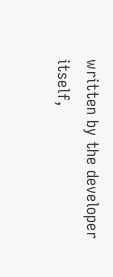written by the developer itself,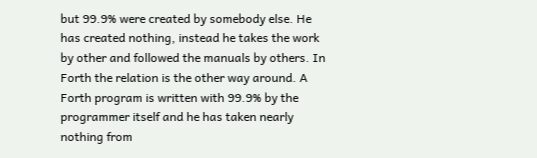but 99.9% were created by somebody else. He has created nothing, instead he takes the work by other and followed the manuals by others. In Forth the relation is the other way around. A Forth program is written with 99.9% by the programmer itself and he has taken nearly nothing from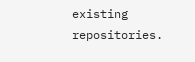existing repositories.